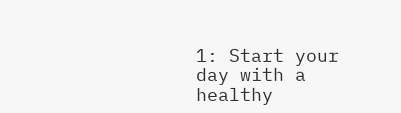1: Start your day with a healthy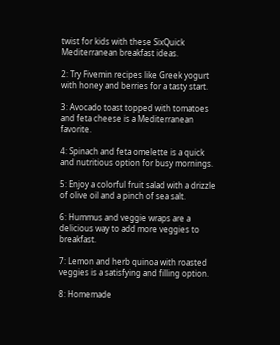twist for kids with these SixQuick Mediterranean breakfast ideas.

2: Try Fivemin recipes like Greek yogurt with honey and berries for a tasty start.

3: Avocado toast topped with tomatoes and feta cheese is a Mediterranean favorite.

4: Spinach and feta omelette is a quick and nutritious option for busy mornings.

5: Enjoy a colorful fruit salad with a drizzle of olive oil and a pinch of sea salt.

6: Hummus and veggie wraps are a delicious way to add more veggies to breakfast.

7: Lemon and herb quinoa with roasted veggies is a satisfying and filling option.

8: Homemade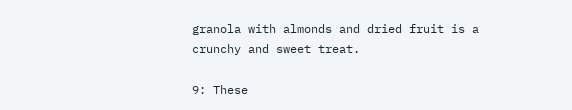granola with almonds and dried fruit is a crunchy and sweet treat.

9: These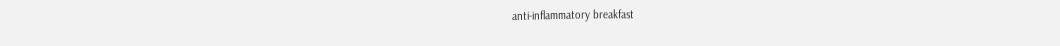anti-inflammatory breakfast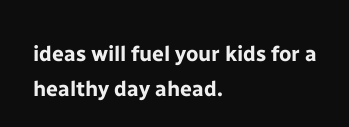ideas will fuel your kids for a healthy day ahead.